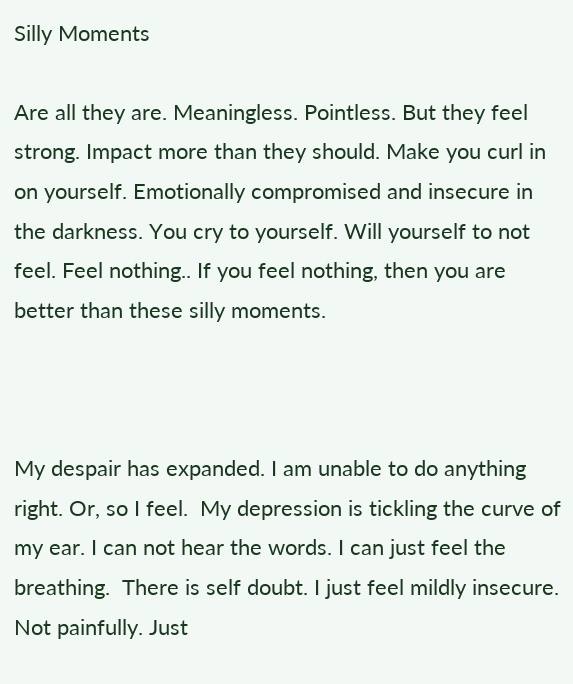Silly Moments

Are all they are. Meaningless. Pointless. But they feel strong. Impact more than they should. Make you curl in on yourself. Emotionally compromised and insecure in the darkness. You cry to yourself. Will yourself to not feel. Feel nothing.. If you feel nothing, then you are better than these silly moments.



My despair has expanded. I am unable to do anything right. Or, so I feel.  My depression is tickling the curve of my ear. I can not hear the words. I can just feel the breathing.  There is self doubt. I just feel mildly insecure. Not painfully. Just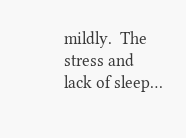mildly.  The stress and lack of sleep…